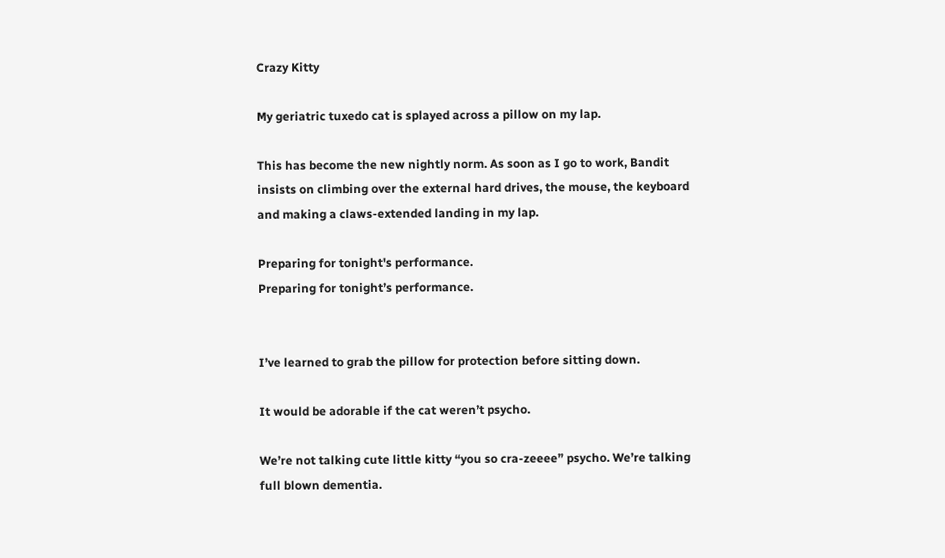Crazy Kitty

My geriatric tuxedo cat is splayed across a pillow on my lap.

This has become the new nightly norm. As soon as I go to work, Bandit insists on climbing over the external hard drives, the mouse, the keyboard and making a claws-extended landing in my lap.

Preparing for tonight's performance.
Preparing for tonight’s performance.


I’ve learned to grab the pillow for protection before sitting down.

It would be adorable if the cat weren’t psycho.

We’re not talking cute little kitty “you so cra-zeeee” psycho. We’re talking full blown dementia.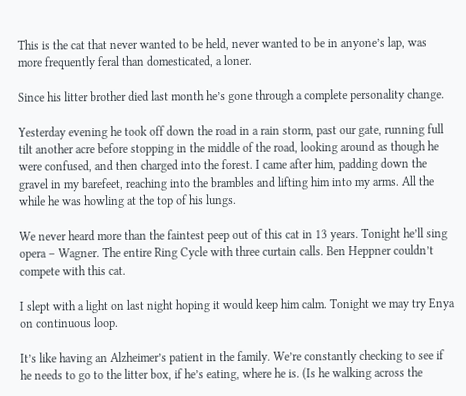This is the cat that never wanted to be held, never wanted to be in anyone’s lap, was more frequently feral than domesticated, a loner.

Since his litter brother died last month he’s gone through a complete personality change.

Yesterday evening he took off down the road in a rain storm, past our gate, running full tilt another acre before stopping in the middle of the road, looking around as though he were confused, and then charged into the forest. I came after him, padding down the gravel in my barefeet, reaching into the brambles and lifting him into my arms. All the while he was howling at the top of his lungs.

We never heard more than the faintest peep out of this cat in 13 years. Tonight he’ll sing opera – Wagner. The entire Ring Cycle with three curtain calls. Ben Heppner couldn’t compete with this cat.

I slept with a light on last night hoping it would keep him calm. Tonight we may try Enya on continuous loop.

It’s like having an Alzheimer’s patient in the family. We’re constantly checking to see if he needs to go to the litter box, if he’s eating, where he is. (Is he walking across the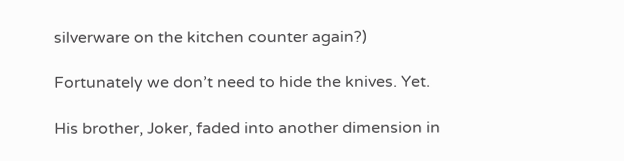silverware on the kitchen counter again?)

Fortunately we don’t need to hide the knives. Yet.

His brother, Joker, faded into another dimension in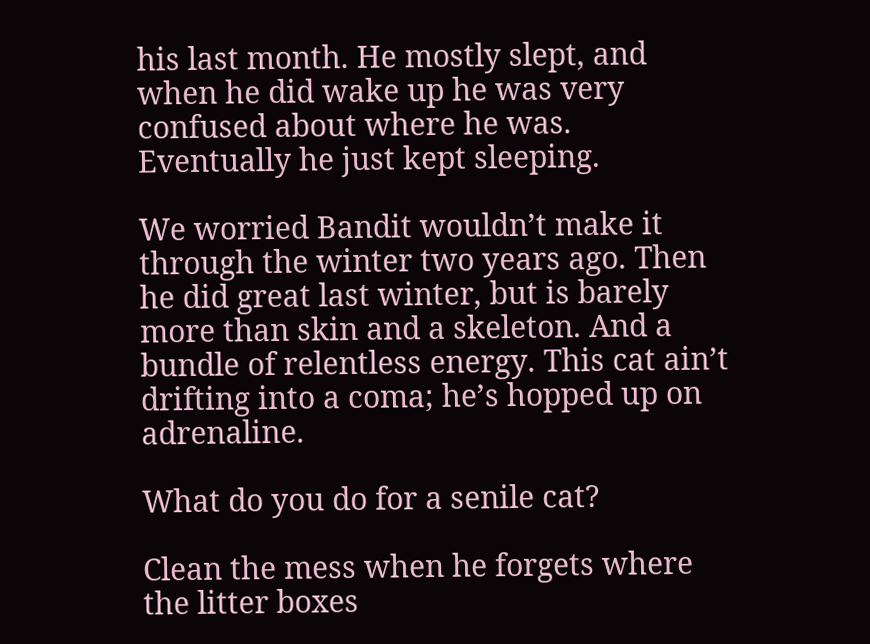his last month. He mostly slept, and when he did wake up he was very confused about where he was. Eventually he just kept sleeping.

We worried Bandit wouldn’t make it through the winter two years ago. Then he did great last winter, but is barely more than skin and a skeleton. And a bundle of relentless energy. This cat ain’t drifting into a coma; he’s hopped up on adrenaline.

What do you do for a senile cat?

Clean the mess when he forgets where the litter boxes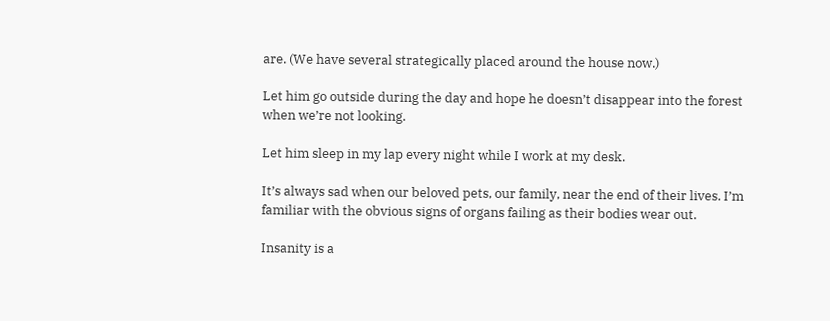are. (We have several strategically placed around the house now.)

Let him go outside during the day and hope he doesn’t disappear into the forest when we’re not looking.

Let him sleep in my lap every night while I work at my desk.

It’s always sad when our beloved pets, our family, near the end of their lives. I’m familiar with the obvious signs of organs failing as their bodies wear out.

Insanity is a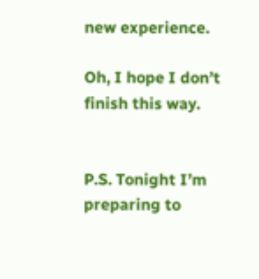new experience.

Oh, I hope I don’t finish this way.


P.S. Tonight I’m preparing to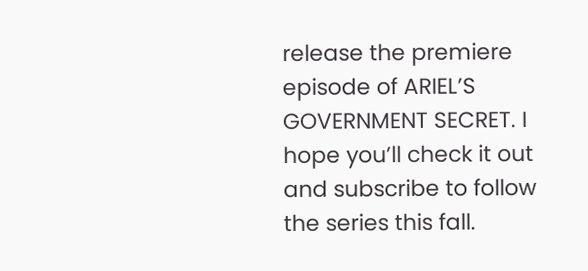release the premiere episode of ARIEL’S GOVERNMENT SECRET. I hope you’ll check it out and subscribe to follow the series this fall.